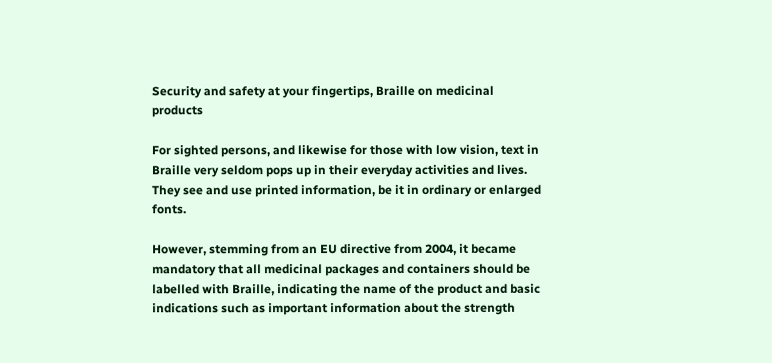Security and safety at your fingertips, Braille on medicinal products

For sighted persons, and likewise for those with low vision, text in Braille very seldom pops up in their everyday activities and lives. They see and use printed information, be it in ordinary or enlarged fonts.

However, stemming from an EU directive from 2004, it became mandatory that all medicinal packages and containers should be labelled with Braille, indicating the name of the product and basic indications such as important information about the strength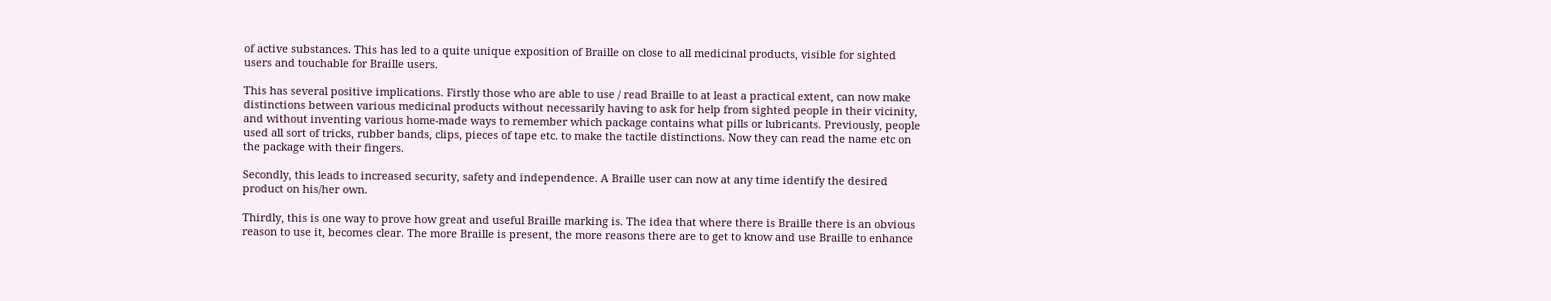of active substances. This has led to a quite unique exposition of Braille on close to all medicinal products, visible for sighted users and touchable for Braille users.

This has several positive implications. Firstly those who are able to use / read Braille to at least a practical extent, can now make distinctions between various medicinal products without necessarily having to ask for help from sighted people in their vicinity, and without inventing various home-made ways to remember which package contains what pills or lubricants. Previously, people used all sort of tricks, rubber bands, clips, pieces of tape etc. to make the tactile distinctions. Now they can read the name etc on the package with their fingers.

Secondly, this leads to increased security, safety and independence. A Braille user can now at any time identify the desired product on his/her own.

Thirdly, this is one way to prove how great and useful Braille marking is. The idea that where there is Braille there is an obvious reason to use it, becomes clear. The more Braille is present, the more reasons there are to get to know and use Braille to enhance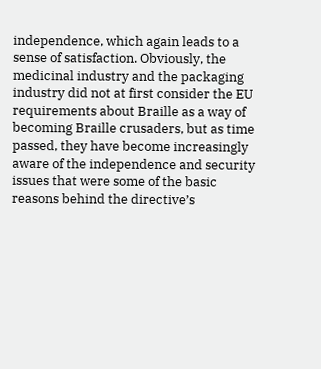independence, which again leads to a sense of satisfaction. Obviously, the medicinal industry and the packaging industry did not at first consider the EU requirements about Braille as a way of becoming Braille crusaders, but as time passed, they have become increasingly aware of the independence and security issues that were some of the basic reasons behind the directive’s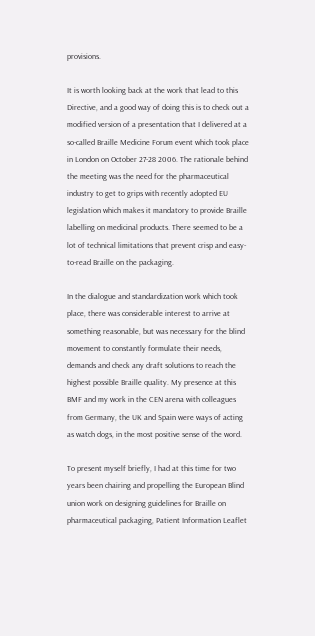provisions.

It is worth looking back at the work that lead to this Directive, and a good way of doing this is to check out a modified version of a presentation that I delivered at a so-called Braille Medicine Forum event which took place in London on October 27-28 2006. The rationale behind the meeting was the need for the pharmaceutical industry to get to grips with recently adopted EU legislation which makes it mandatory to provide Braille labelling on medicinal products. There seemed to be a lot of technical limitations that prevent crisp and easy-to-read Braille on the packaging.

In the dialogue and standardization work which took place, there was considerable interest to arrive at something reasonable, but was necessary for the blind movement to constantly formulate their needs, demands and check any draft solutions to reach the highest possible Braille quality. My presence at this BMF and my work in the CEN arena with colleagues from Germany, the UK and Spain were ways of acting as watch dogs, in the most positive sense of the word.

To present myself briefly, I had at this time for two years been chairing and propelling the European Blind union work on designing guidelines for Braille on pharmaceutical packaging, Patient Information Leaflet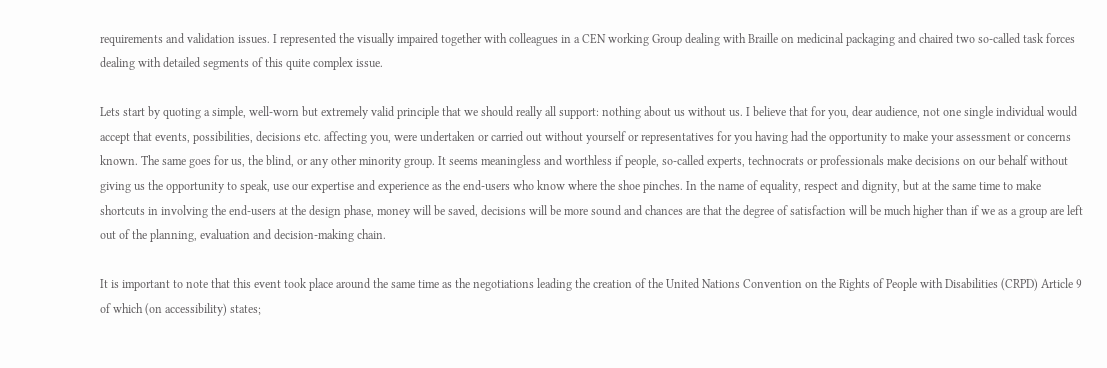requirements and validation issues. I represented the visually impaired together with colleagues in a CEN working Group dealing with Braille on medicinal packaging and chaired two so-called task forces dealing with detailed segments of this quite complex issue.

Lets start by quoting a simple, well-worn but extremely valid principle that we should really all support: nothing about us without us. I believe that for you, dear audience, not one single individual would accept that events, possibilities, decisions etc. affecting you, were undertaken or carried out without yourself or representatives for you having had the opportunity to make your assessment or concerns known. The same goes for us, the blind, or any other minority group. It seems meaningless and worthless if people, so-called experts, technocrats or professionals make decisions on our behalf without giving us the opportunity to speak, use our expertise and experience as the end-users who know where the shoe pinches. In the name of equality, respect and dignity, but at the same time to make shortcuts in involving the end-users at the design phase, money will be saved, decisions will be more sound and chances are that the degree of satisfaction will be much higher than if we as a group are left out of the planning, evaluation and decision-making chain.

It is important to note that this event took place around the same time as the negotiations leading the creation of the United Nations Convention on the Rights of People with Disabilities (CRPD) Article 9 of which (on accessibility) states;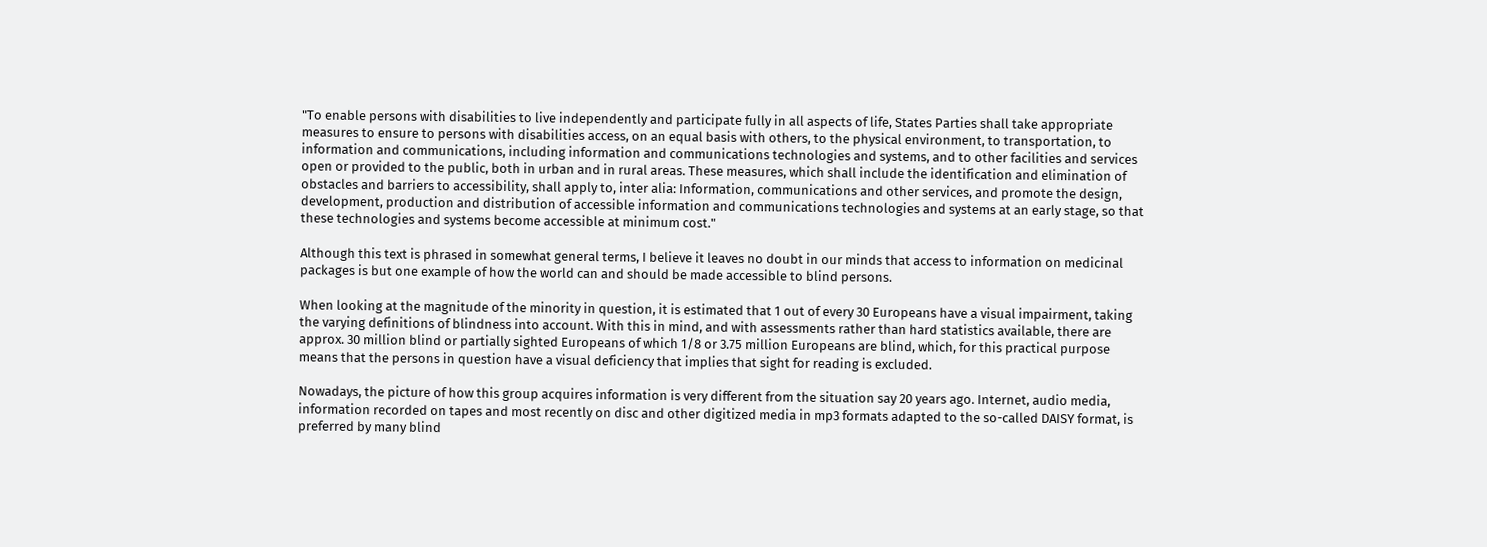"To enable persons with disabilities to live independently and participate fully in all aspects of life, States Parties shall take appropriate measures to ensure to persons with disabilities access, on an equal basis with others, to the physical environment, to transportation, to information and communications, including information and communications technologies and systems, and to other facilities and services open or provided to the public, both in urban and in rural areas. These measures, which shall include the identification and elimination of obstacles and barriers to accessibility, shall apply to, inter alia: Information, communications and other services, and promote the design, development, production and distribution of accessible information and communications technologies and systems at an early stage, so that these technologies and systems become accessible at minimum cost."

Although this text is phrased in somewhat general terms, I believe it leaves no doubt in our minds that access to information on medicinal packages is but one example of how the world can and should be made accessible to blind persons.

When looking at the magnitude of the minority in question, it is estimated that 1 out of every 30 Europeans have a visual impairment, taking the varying definitions of blindness into account. With this in mind, and with assessments rather than hard statistics available, there are approx. 30 million blind or partially sighted Europeans of which 1/8 or 3.75 million Europeans are blind, which, for this practical purpose means that the persons in question have a visual deficiency that implies that sight for reading is excluded.

Nowadays, the picture of how this group acquires information is very different from the situation say 20 years ago. Internet, audio media, information recorded on tapes and most recently on disc and other digitized media in mp3 formats adapted to the so-called DAISY format, is preferred by many blind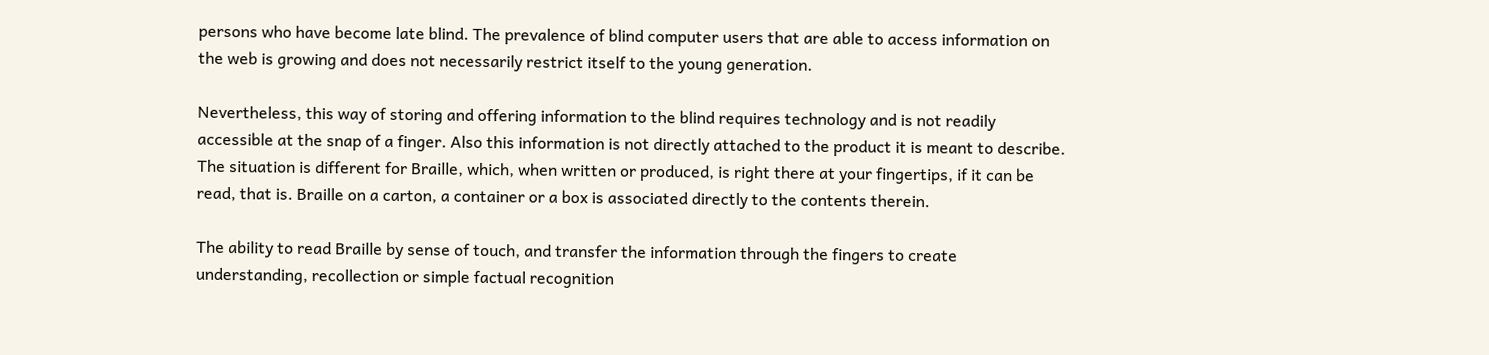persons who have become late blind. The prevalence of blind computer users that are able to access information on the web is growing and does not necessarily restrict itself to the young generation.

Nevertheless, this way of storing and offering information to the blind requires technology and is not readily accessible at the snap of a finger. Also this information is not directly attached to the product it is meant to describe. The situation is different for Braille, which, when written or produced, is right there at your fingertips, if it can be read, that is. Braille on a carton, a container or a box is associated directly to the contents therein.

The ability to read Braille by sense of touch, and transfer the information through the fingers to create understanding, recollection or simple factual recognition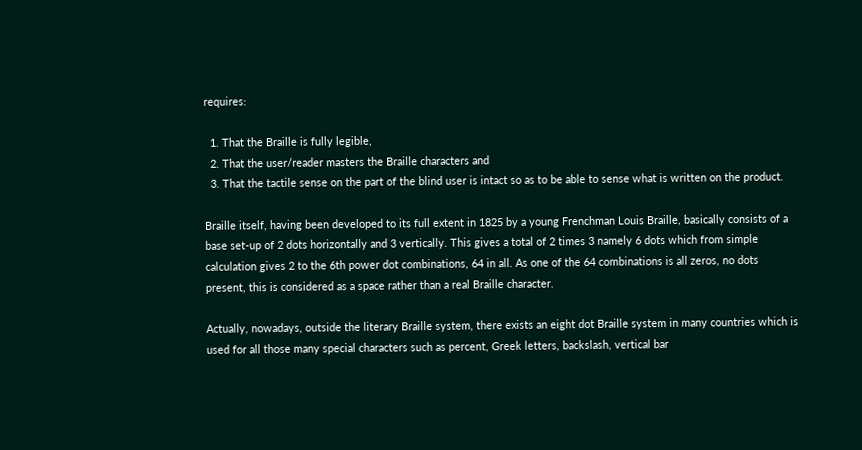requires:

  1. That the Braille is fully legible,
  2. That the user/reader masters the Braille characters and
  3. That the tactile sense on the part of the blind user is intact so as to be able to sense what is written on the product.

Braille itself, having been developed to its full extent in 1825 by a young Frenchman Louis Braille, basically consists of a base set-up of 2 dots horizontally and 3 vertically. This gives a total of 2 times 3 namely 6 dots which from simple calculation gives 2 to the 6th power dot combinations, 64 in all. As one of the 64 combinations is all zeros, no dots present, this is considered as a space rather than a real Braille character.

Actually, nowadays, outside the literary Braille system, there exists an eight dot Braille system in many countries which is used for all those many special characters such as percent, Greek letters, backslash, vertical bar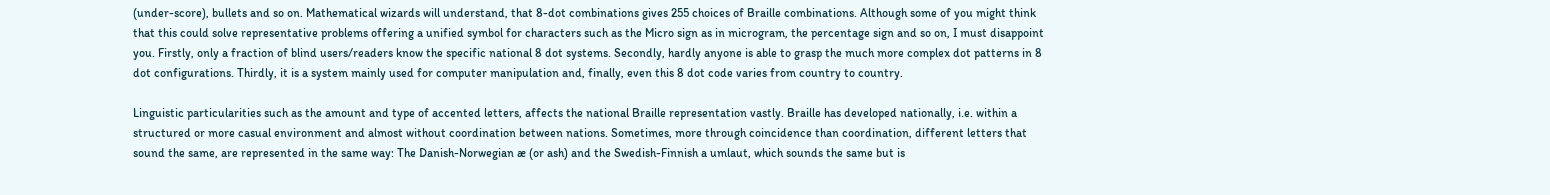(under-score), bullets and so on. Mathematical wizards will understand, that 8-dot combinations gives 255 choices of Braille combinations. Although some of you might think that this could solve representative problems offering a unified symbol for characters such as the Micro sign as in microgram, the percentage sign and so on, I must disappoint you. Firstly, only a fraction of blind users/readers know the specific national 8 dot systems. Secondly, hardly anyone is able to grasp the much more complex dot patterns in 8 dot configurations. Thirdly, it is a system mainly used for computer manipulation and, finally, even this 8 dot code varies from country to country.

Linguistic particularities such as the amount and type of accented letters, affects the national Braille representation vastly. Braille has developed nationally, i.e. within a structured or more casual environment and almost without coordination between nations. Sometimes, more through coincidence than coordination, different letters that sound the same, are represented in the same way: The Danish-Norwegian æ (or ash) and the Swedish-Finnish a umlaut, which sounds the same but is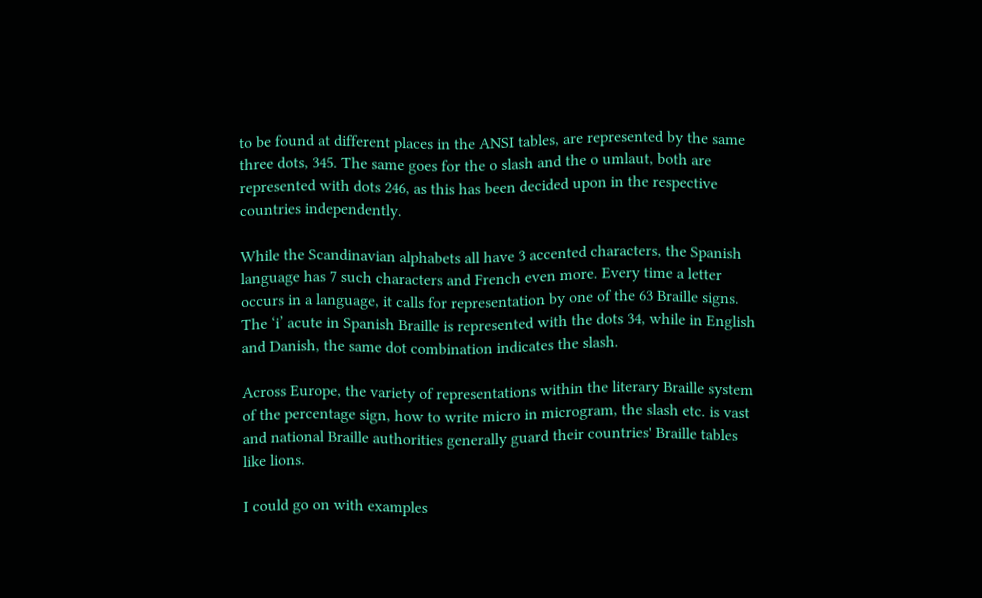to be found at different places in the ANSI tables, are represented by the same three dots, 345. The same goes for the o slash and the o umlaut, both are represented with dots 246, as this has been decided upon in the respective countries independently.

While the Scandinavian alphabets all have 3 accented characters, the Spanish language has 7 such characters and French even more. Every time a letter occurs in a language, it calls for representation by one of the 63 Braille signs. The ‘i’ acute in Spanish Braille is represented with the dots 34, while in English and Danish, the same dot combination indicates the slash.

Across Europe, the variety of representations within the literary Braille system of the percentage sign, how to write micro in microgram, the slash etc. is vast and national Braille authorities generally guard their countries' Braille tables like lions.

I could go on with examples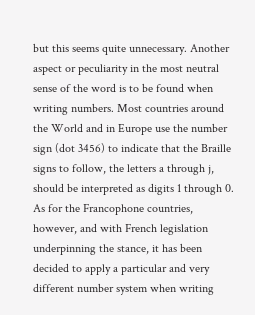but this seems quite unnecessary. Another aspect or peculiarity in the most neutral sense of the word is to be found when writing numbers. Most countries around the World and in Europe use the number sign (dot 3456) to indicate that the Braille signs to follow, the letters a through j, should be interpreted as digits 1 through 0. As for the Francophone countries, however, and with French legislation underpinning the stance, it has been decided to apply a particular and very different number system when writing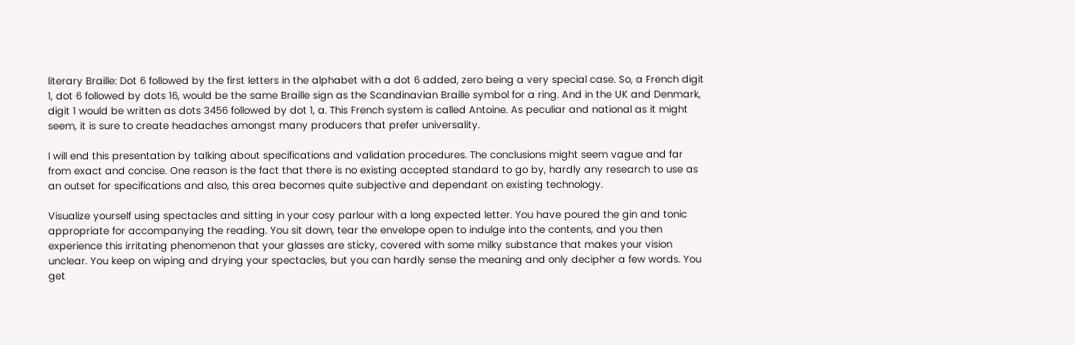literary Braille: Dot 6 followed by the first letters in the alphabet with a dot 6 added, zero being a very special case. So, a French digit 1, dot 6 followed by dots 16, would be the same Braille sign as the Scandinavian Braille symbol for a ring. And in the UK and Denmark, digit 1 would be written as dots 3456 followed by dot 1, a. This French system is called Antoine. As peculiar and national as it might seem, it is sure to create headaches amongst many producers that prefer universality.

I will end this presentation by talking about specifications and validation procedures. The conclusions might seem vague and far from exact and concise. One reason is the fact that there is no existing accepted standard to go by, hardly any research to use as an outset for specifications and also, this area becomes quite subjective and dependant on existing technology.

Visualize yourself using spectacles and sitting in your cosy parlour with a long expected letter. You have poured the gin and tonic appropriate for accompanying the reading. You sit down, tear the envelope open to indulge into the contents, and you then experience this irritating phenomenon that your glasses are sticky, covered with some milky substance that makes your vision unclear. You keep on wiping and drying your spectacles, but you can hardly sense the meaning and only decipher a few words. You get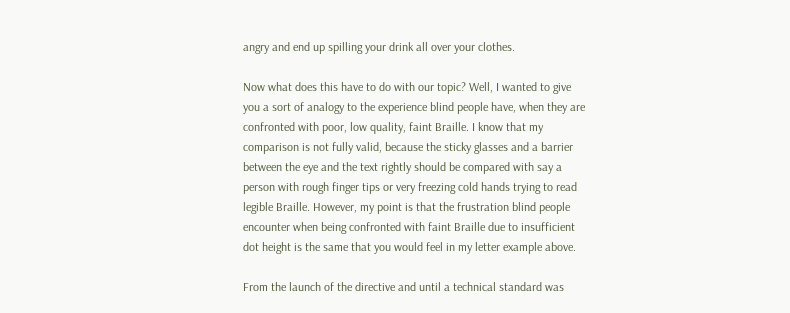angry and end up spilling your drink all over your clothes.

Now what does this have to do with our topic? Well, I wanted to give you a sort of analogy to the experience blind people have, when they are confronted with poor, low quality, faint Braille. I know that my comparison is not fully valid, because the sticky glasses and a barrier between the eye and the text rightly should be compared with say a person with rough finger tips or very freezing cold hands trying to read legible Braille. However, my point is that the frustration blind people encounter when being confronted with faint Braille due to insufficient dot height is the same that you would feel in my letter example above.

From the launch of the directive and until a technical standard was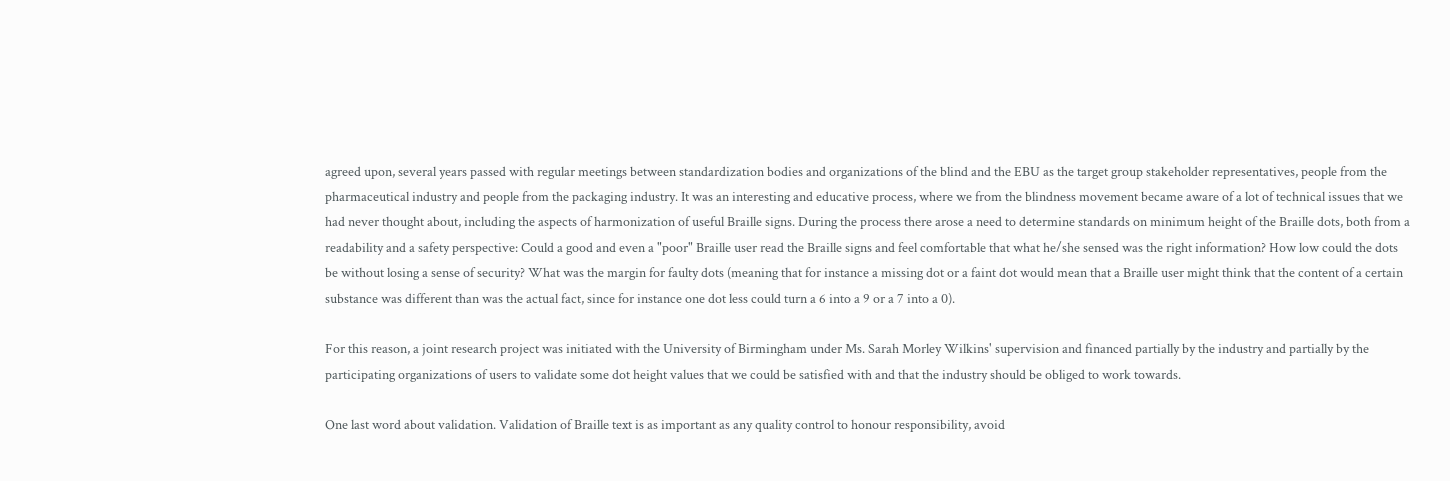agreed upon, several years passed with regular meetings between standardization bodies and organizations of the blind and the EBU as the target group stakeholder representatives, people from the pharmaceutical industry and people from the packaging industry. It was an interesting and educative process, where we from the blindness movement became aware of a lot of technical issues that we had never thought about, including the aspects of harmonization of useful Braille signs. During the process there arose a need to determine standards on minimum height of the Braille dots, both from a readability and a safety perspective: Could a good and even a "poor" Braille user read the Braille signs and feel comfortable that what he/she sensed was the right information? How low could the dots be without losing a sense of security? What was the margin for faulty dots (meaning that for instance a missing dot or a faint dot would mean that a Braille user might think that the content of a certain substance was different than was the actual fact, since for instance one dot less could turn a 6 into a 9 or a 7 into a 0).

For this reason, a joint research project was initiated with the University of Birmingham under Ms. Sarah Morley Wilkins' supervision and financed partially by the industry and partially by the participating organizations of users to validate some dot height values that we could be satisfied with and that the industry should be obliged to work towards.

One last word about validation. Validation of Braille text is as important as any quality control to honour responsibility, avoid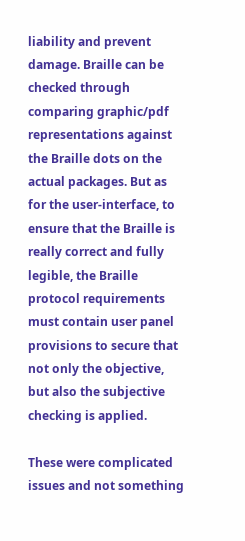liability and prevent damage. Braille can be checked through comparing graphic/pdf representations against the Braille dots on the actual packages. But as for the user-interface, to ensure that the Braille is really correct and fully legible, the Braille protocol requirements must contain user panel provisions to secure that not only the objective, but also the subjective checking is applied.

These were complicated issues and not something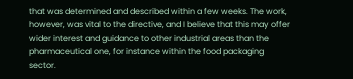that was determined and described within a few weeks. The work, however, was vital to the directive, and I believe that this may offer wider interest and guidance to other industrial areas than the pharmaceutical one, for instance within the food packaging sector.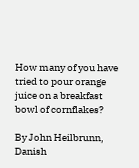How many of you have tried to pour orange juice on a breakfast bowl of cornflakes?

By John Heilbrunn, Danish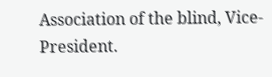Association of the blind, Vice-President.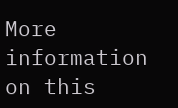More information on this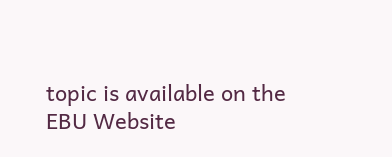topic is available on the EBU Website